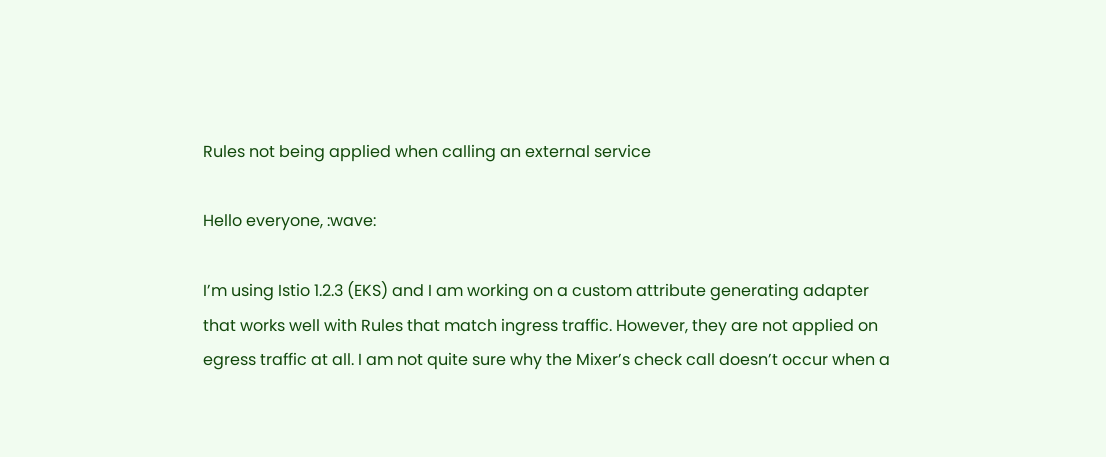Rules not being applied when calling an external service

Hello everyone, :wave:

I’m using Istio 1.2.3 (EKS) and I am working on a custom attribute generating adapter that works well with Rules that match ingress traffic. However, they are not applied on egress traffic at all. I am not quite sure why the Mixer’s check call doesn’t occur when a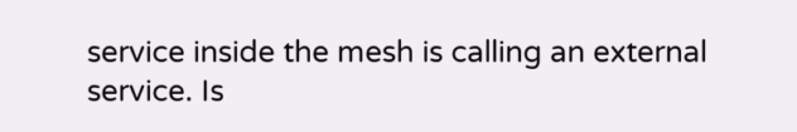service inside the mesh is calling an external service. Is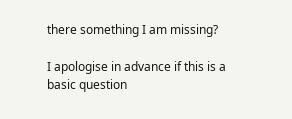there something I am missing?

I apologise in advance if this is a basic question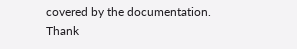covered by the documentation. Thank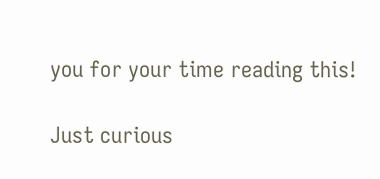you for your time reading this!

Just curious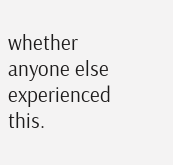whether anyone else experienced this.